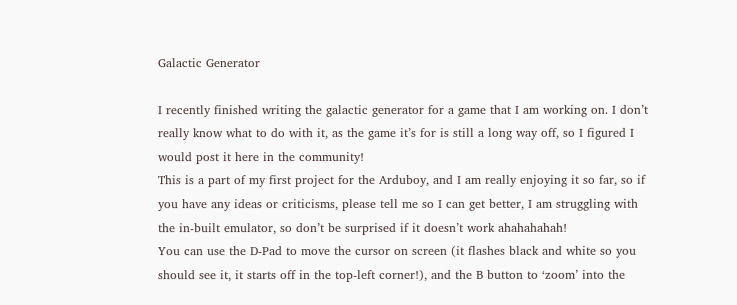Galactic Generator

I recently finished writing the galactic generator for a game that I am working on. I don’t really know what to do with it, as the game it’s for is still a long way off, so I figured I would post it here in the community!
This is a part of my first project for the Arduboy, and I am really enjoying it so far, so if you have any ideas or criticisms, please tell me so I can get better, I am struggling with the in-built emulator, so don’t be surprised if it doesn’t work ahahahahah!
You can use the D-Pad to move the cursor on screen (it flashes black and white so you should see it, it starts off in the top-left corner!), and the B button to ‘zoom’ into the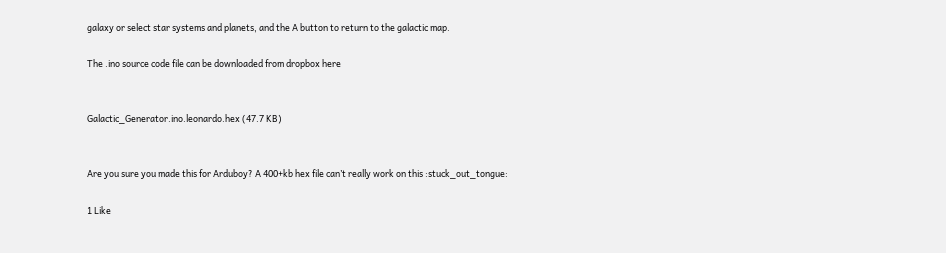galaxy or select star systems and planets, and the A button to return to the galactic map.

The .ino source code file can be downloaded from dropbox here


Galactic_Generator.ino.leonardo.hex (47.7 KB)


Are you sure you made this for Arduboy? A 400+kb hex file can’t really work on this :stuck_out_tongue:

1 Like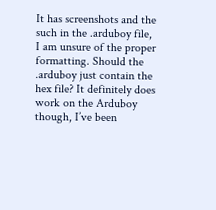It has screenshots and the such in the .arduboy file, I am unsure of the proper formatting. Should the .arduboy just contain the hex file? It definitely does work on the Arduboy though, I’ve been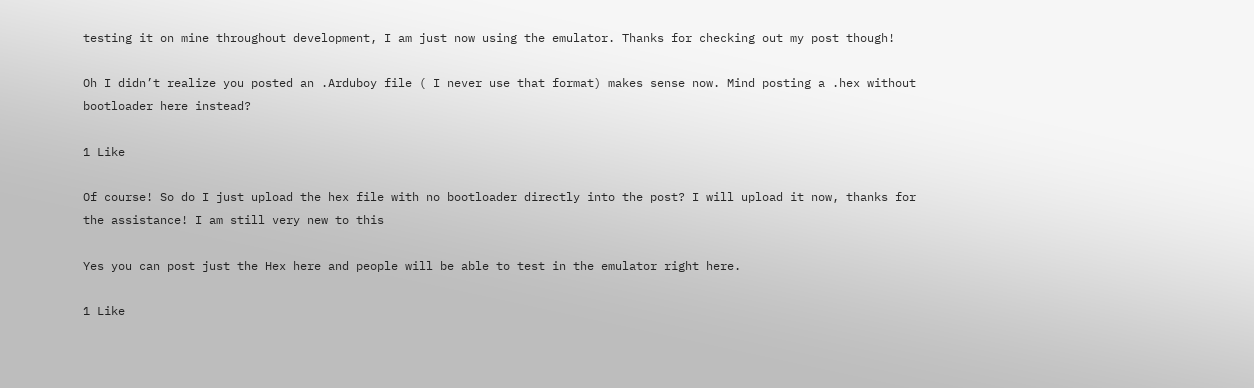testing it on mine throughout development, I am just now using the emulator. Thanks for checking out my post though!

Oh I didn’t realize you posted an .Arduboy file ( I never use that format) makes sense now. Mind posting a .hex without bootloader here instead?

1 Like

Of course! So do I just upload the hex file with no bootloader directly into the post? I will upload it now, thanks for the assistance! I am still very new to this

Yes you can post just the Hex here and people will be able to test in the emulator right here.

1 Like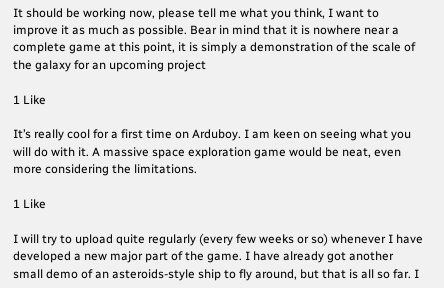It should be working now, please tell me what you think, I want to improve it as much as possible. Bear in mind that it is nowhere near a complete game at this point, it is simply a demonstration of the scale of the galaxy for an upcoming project

1 Like

It’s really cool for a first time on Arduboy. I am keen on seeing what you will do with it. A massive space exploration game would be neat, even more considering the limitations.

1 Like

I will try to upload quite regularly (every few weeks or so) whenever I have developed a new major part of the game. I have already got another small demo of an asteroids-style ship to fly around, but that is all so far. I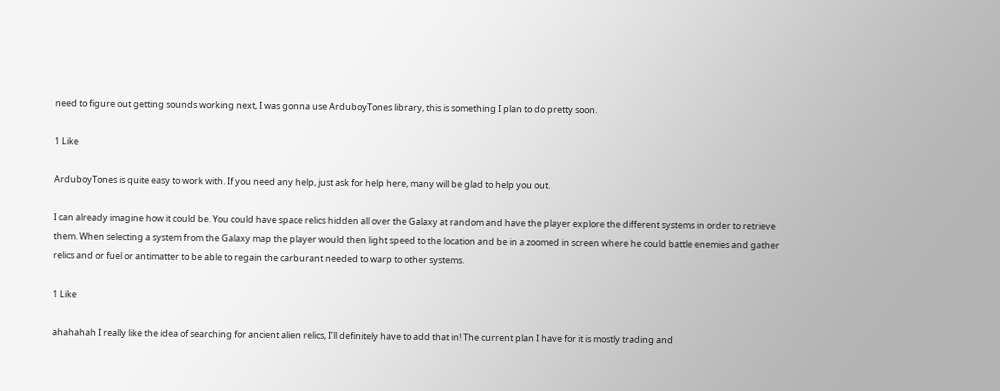need to figure out getting sounds working next, I was gonna use ArduboyTones library, this is something I plan to do pretty soon.

1 Like

ArduboyTones is quite easy to work with. If you need any help, just ask for help here, many will be glad to help you out.

I can already imagine how it could be. You could have space relics hidden all over the Galaxy at random and have the player explore the different systems in order to retrieve them. When selecting a system from the Galaxy map the player would then light speed to the location and be in a zoomed in screen where he could battle enemies and gather relics and or fuel or antimatter to be able to regain the carburant needed to warp to other systems.

1 Like

ahahahah I really like the idea of searching for ancient alien relics, I’ll definitely have to add that in! The current plan I have for it is mostly trading and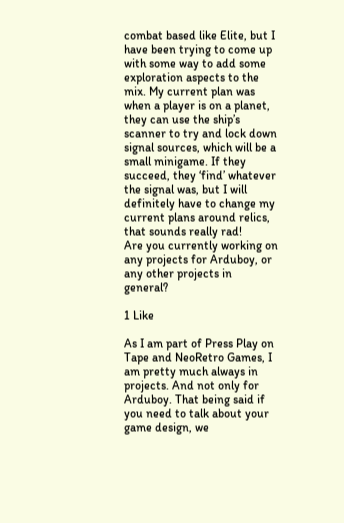combat based like Elite, but I have been trying to come up with some way to add some exploration aspects to the mix. My current plan was when a player is on a planet, they can use the ship’s scanner to try and lock down signal sources, which will be a small minigame. If they succeed, they ‘find’ whatever the signal was, but I will definitely have to change my current plans around relics, that sounds really rad!
Are you currently working on any projects for Arduboy, or any other projects in general?

1 Like

As I am part of Press Play on Tape and NeoRetro Games, I am pretty much always in projects. And not only for Arduboy. That being said if you need to talk about your game design, we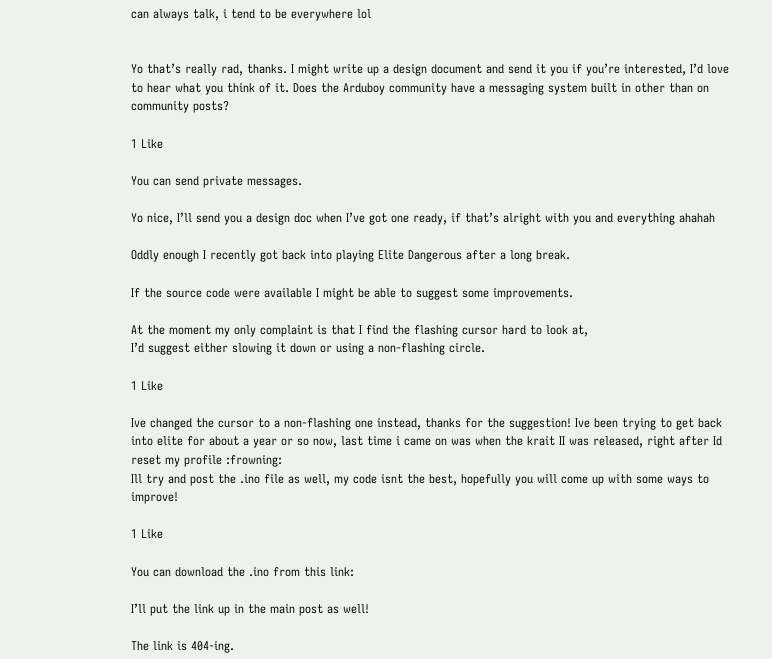can always talk, i tend to be everywhere lol


Yo that’s really rad, thanks. I might write up a design document and send it you if you’re interested, I’d love to hear what you think of it. Does the Arduboy community have a messaging system built in other than on community posts?

1 Like

You can send private messages.

Yo nice, I’ll send you a design doc when I’ve got one ready, if that’s alright with you and everything ahahah

Oddly enough I recently got back into playing Elite Dangerous after a long break.

If the source code were available I might be able to suggest some improvements.

At the moment my only complaint is that I find the flashing cursor hard to look at,
I’d suggest either slowing it down or using a non-flashing circle.

1 Like

Ive changed the cursor to a non-flashing one instead, thanks for the suggestion! Ive been trying to get back into elite for about a year or so now, last time i came on was when the krait II was released, right after Id reset my profile :frowning:
Ill try and post the .ino file as well, my code isnt the best, hopefully you will come up with some ways to improve!

1 Like

You can download the .ino from this link:

I’ll put the link up in the main post as well!

The link is 404-ing.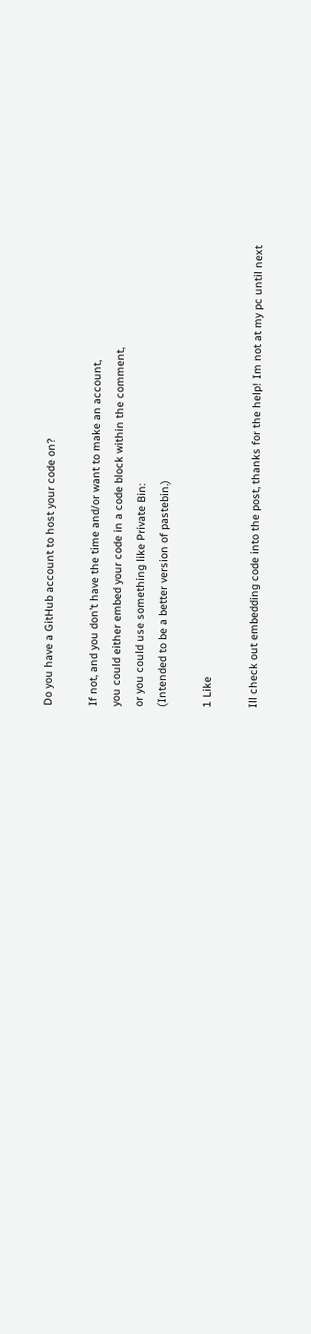Do you have a GitHub account to host your code on?

If not, and you don’t have the time and/or want to make an account,
you could either embed your code in a code block within the comment,
or you could use something like Private Bin:
(Intended to be a better version of pastebin.)

1 Like

Ill check out embedding code into the post, thanks for the help! Im not at my pc until next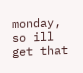monday, so ill get that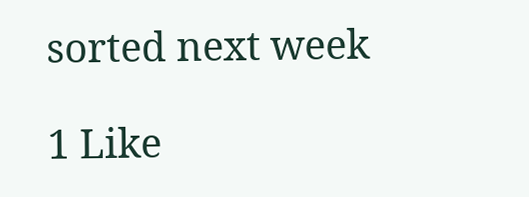sorted next week

1 Like